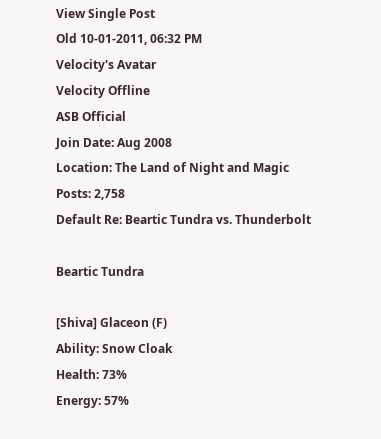View Single Post
Old 10-01-2011, 06:32 PM
Velocity's Avatar
Velocity Offline
ASB Official
Join Date: Aug 2008
Location: The Land of Night and Magic
Posts: 2,758
Default Re: Beartic Tundra vs. Thunderbolt

Beartic Tundra

[Shiva] Glaceon (F)
Ability: Snow Cloak
Health: 73%
Energy: 57%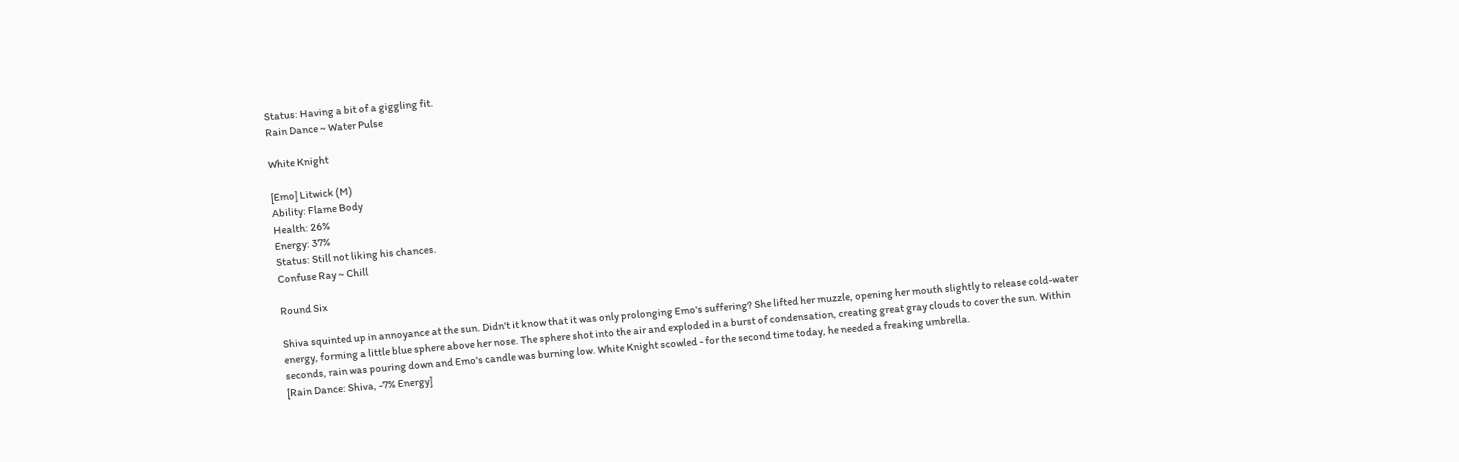Status: Having a bit of a giggling fit.
Rain Dance ~ Water Pulse

White Knight

[Emo] Litwick (M)
Ability: Flame Body
Health: 26%
Energy: 37%
Status: Still not liking his chances.
Confuse Ray ~ Chill

Round Six

Shiva squinted up in annoyance at the sun. Didn't it know that it was only prolonging Emo's suffering? She lifted her muzzle, opening her mouth slightly to release cold-water energy, forming a little blue sphere above her nose. The sphere shot into the air and exploded in a burst of condensation, creating great gray clouds to cover the sun. Within seconds, rain was pouring down and Emo's candle was burning low. White Knight scowled - for the second time today, he needed a freaking umbrella.
[Rain Dance: Shiva, -7% Energy]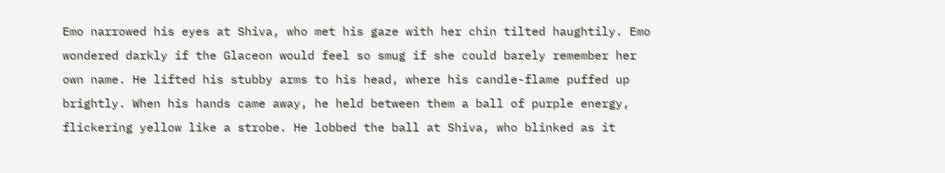Emo narrowed his eyes at Shiva, who met his gaze with her chin tilted haughtily. Emo wondered darkly if the Glaceon would feel so smug if she could barely remember her own name. He lifted his stubby arms to his head, where his candle-flame puffed up brightly. When his hands came away, he held between them a ball of purple energy, flickering yellow like a strobe. He lobbed the ball at Shiva, who blinked as it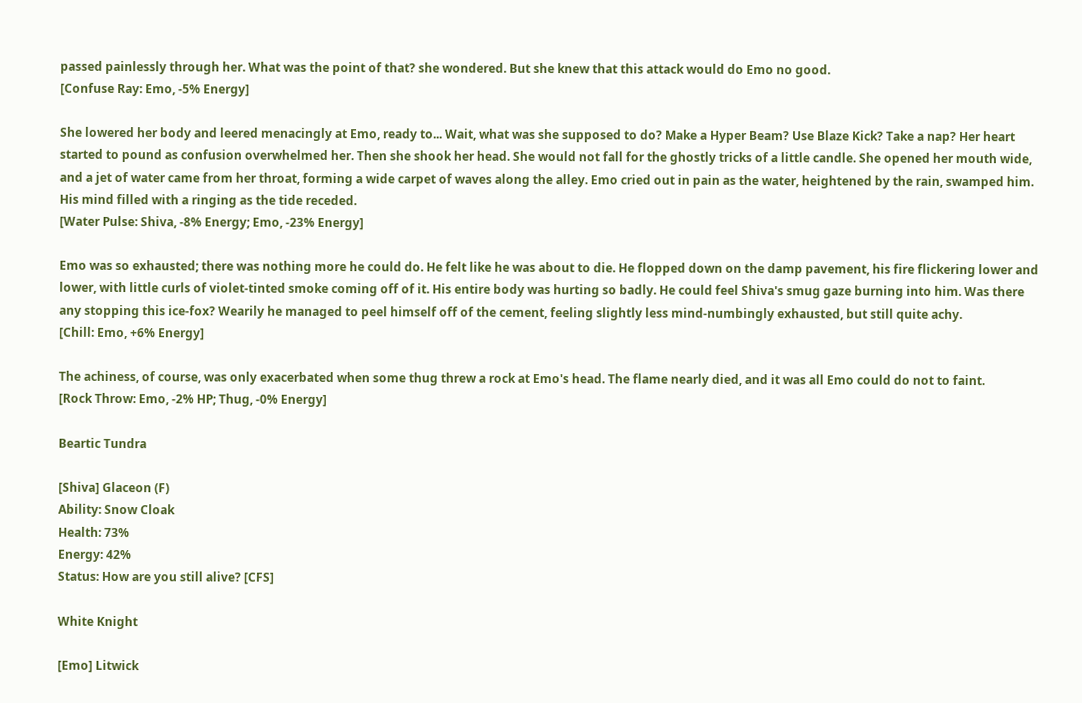passed painlessly through her. What was the point of that? she wondered. But she knew that this attack would do Emo no good.
[Confuse Ray: Emo, -5% Energy]

She lowered her body and leered menacingly at Emo, ready to... Wait, what was she supposed to do? Make a Hyper Beam? Use Blaze Kick? Take a nap? Her heart started to pound as confusion overwhelmed her. Then she shook her head. She would not fall for the ghostly tricks of a little candle. She opened her mouth wide, and a jet of water came from her throat, forming a wide carpet of waves along the alley. Emo cried out in pain as the water, heightened by the rain, swamped him. His mind filled with a ringing as the tide receded.
[Water Pulse: Shiva, -8% Energy; Emo, -23% Energy]

Emo was so exhausted; there was nothing more he could do. He felt like he was about to die. He flopped down on the damp pavement, his fire flickering lower and lower, with little curls of violet-tinted smoke coming off of it. His entire body was hurting so badly. He could feel Shiva's smug gaze burning into him. Was there any stopping this ice-fox? Wearily he managed to peel himself off of the cement, feeling slightly less mind-numbingly exhausted, but still quite achy.
[Chill: Emo, +6% Energy]

The achiness, of course, was only exacerbated when some thug threw a rock at Emo's head. The flame nearly died, and it was all Emo could do not to faint.
[Rock Throw: Emo, -2% HP; Thug, -0% Energy]

Beartic Tundra

[Shiva] Glaceon (F)
Ability: Snow Cloak
Health: 73%
Energy: 42%
Status: How are you still alive? [CFS]

White Knight

[Emo] Litwick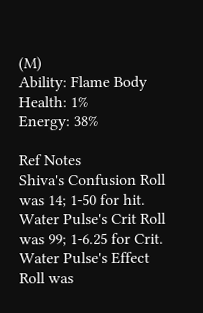(M)
Ability: Flame Body
Health: 1%
Energy: 38%

Ref Notes
Shiva's Confusion Roll was 14; 1-50 for hit.
Water Pulse's Crit Roll was 99; 1-6.25 for Crit.
Water Pulse's Effect Roll was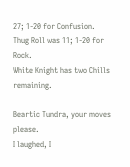27; 1-20 for Confusion.
Thug Roll was 11; 1-20 for Rock.
White Knight has two Chills remaining.

Beartic Tundra, your moves please.
I laughed, I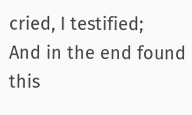cried, I testified;
And in the end found this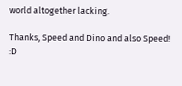world altogether lacking.

Thanks, Speed and Dino and also Speed! :D